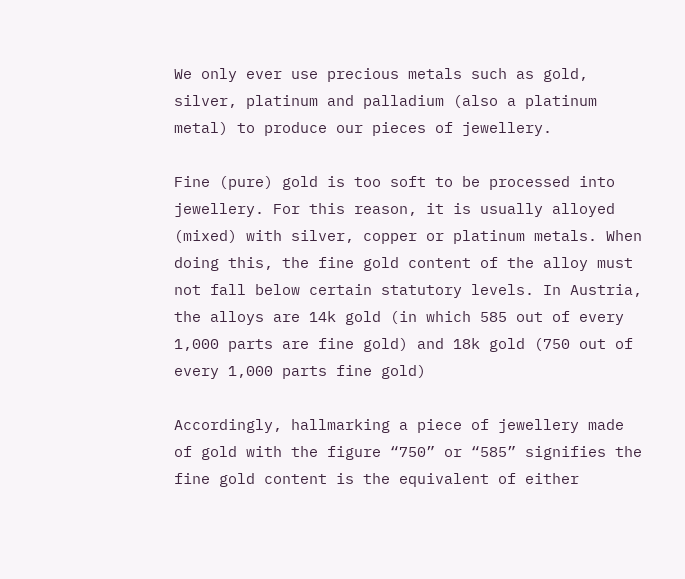We only ever use precious metals such as gold, silver, platinum and palladium (also a platinum metal) to produce our pieces of jewellery.

Fine (pure) gold is too soft to be processed into jewellery. For this reason, it is usually alloyed (mixed) with silver, copper or platinum metals. When doing this, the fine gold content of the alloy must not fall below certain statutory levels. In Austria, the alloys are 14k gold (in which 585 out of every 1,000 parts are fine gold) and 18k gold (750 out of every 1,000 parts fine gold)

Accordingly, hallmarking a piece of jewellery made of gold with the figure “750” or “585” signifies the fine gold content is the equivalent of either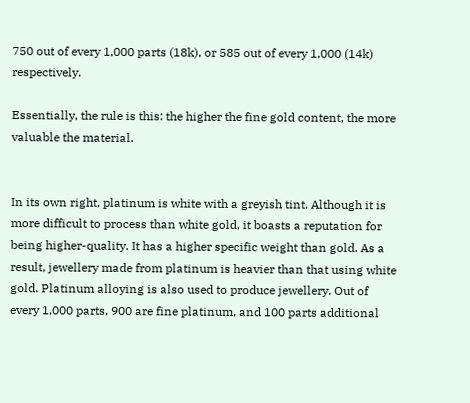750 out of every 1,000 parts (18k), or 585 out of every 1,000 (14k) respectively.

Essentially, the rule is this: the higher the fine gold content, the more valuable the material.


In its own right, platinum is white with a greyish tint. Although it is more difficult to process than white gold, it boasts a reputation for being higher-quality. It has a higher specific weight than gold. As a result, jewellery made from platinum is heavier than that using white gold. Platinum alloying is also used to produce jewellery. Out of every 1,000 parts, 900 are fine platinum, and 100 parts additional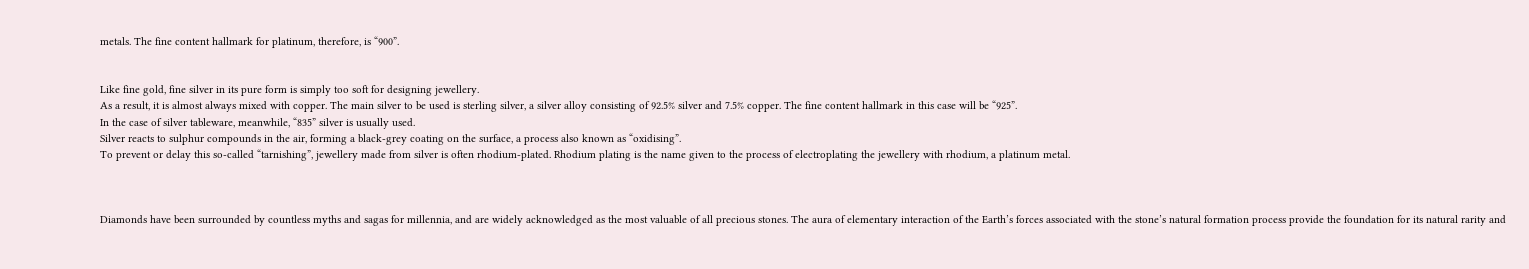metals. The fine content hallmark for platinum, therefore, is “900”.


Like fine gold, fine silver in its pure form is simply too soft for designing jewellery.
As a result, it is almost always mixed with copper. The main silver to be used is sterling silver, a silver alloy consisting of 92.5% silver and 7.5% copper. The fine content hallmark in this case will be “925”.
In the case of silver tableware, meanwhile, “835” silver is usually used.
Silver reacts to sulphur compounds in the air, forming a black-grey coating on the surface, a process also known as “oxidising”.
To prevent or delay this so-called “tarnishing”, jewellery made from silver is often rhodium-plated. Rhodium plating is the name given to the process of electroplating the jewellery with rhodium, a platinum metal.



Diamonds have been surrounded by countless myths and sagas for millennia, and are widely acknowledged as the most valuable of all precious stones. The aura of elementary interaction of the Earth’s forces associated with the stone’s natural formation process provide the foundation for its natural rarity and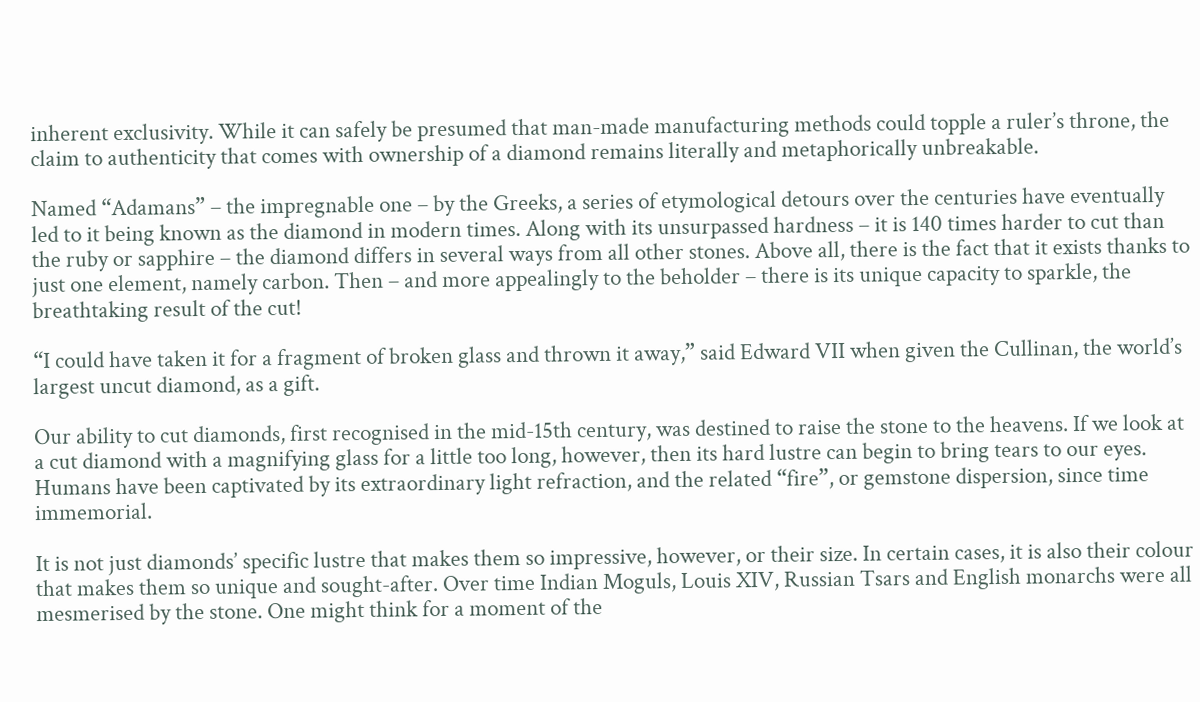inherent exclusivity. While it can safely be presumed that man-made manufacturing methods could topple a ruler’s throne, the claim to authenticity that comes with ownership of a diamond remains literally and metaphorically unbreakable.

Named “Adamans” – the impregnable one – by the Greeks, a series of etymological detours over the centuries have eventually led to it being known as the diamond in modern times. Along with its unsurpassed hardness – it is 140 times harder to cut than the ruby or sapphire – the diamond differs in several ways from all other stones. Above all, there is the fact that it exists thanks to just one element, namely carbon. Then – and more appealingly to the beholder – there is its unique capacity to sparkle, the breathtaking result of the cut!

“I could have taken it for a fragment of broken glass and thrown it away,” said Edward VII when given the Cullinan, the world’s largest uncut diamond, as a gift.

Our ability to cut diamonds, first recognised in the mid-15th century, was destined to raise the stone to the heavens. If we look at a cut diamond with a magnifying glass for a little too long, however, then its hard lustre can begin to bring tears to our eyes. Humans have been captivated by its extraordinary light refraction, and the related “fire”, or gemstone dispersion, since time immemorial.

It is not just diamonds’ specific lustre that makes them so impressive, however, or their size. In certain cases, it is also their colour that makes them so unique and sought-after. Over time Indian Moguls, Louis XIV, Russian Tsars and English monarchs were all mesmerised by the stone. One might think for a moment of the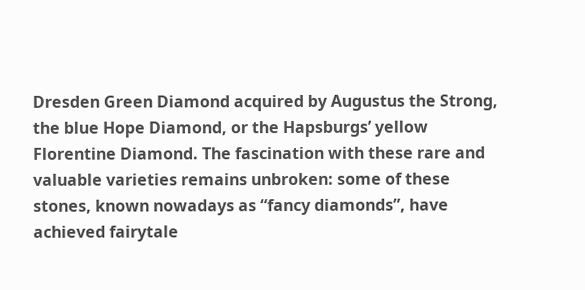Dresden Green Diamond acquired by Augustus the Strong, the blue Hope Diamond, or the Hapsburgs’ yellow Florentine Diamond. The fascination with these rare and valuable varieties remains unbroken: some of these stones, known nowadays as “fancy diamonds”, have achieved fairytale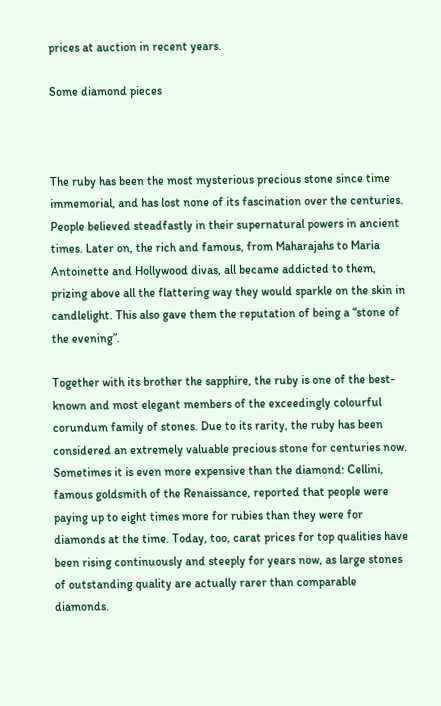prices at auction in recent years.

Some diamond pieces



The ruby has been the most mysterious precious stone since time immemorial, and has lost none of its fascination over the centuries. People believed steadfastly in their supernatural powers in ancient times. Later on, the rich and famous, from Maharajahs to Maria Antoinette and Hollywood divas, all became addicted to them, prizing above all the flattering way they would sparkle on the skin in candlelight. This also gave them the reputation of being a “stone of the evening”.

Together with its brother the sapphire, the ruby is one of the best-known and most elegant members of the exceedingly colourful corundum family of stones. Due to its rarity, the ruby has been considered an extremely valuable precious stone for centuries now. Sometimes it is even more expensive than the diamond: Cellini, famous goldsmith of the Renaissance, reported that people were paying up to eight times more for rubies than they were for diamonds at the time. Today, too, carat prices for top qualities have been rising continuously and steeply for years now, as large stones of outstanding quality are actually rarer than comparable diamonds.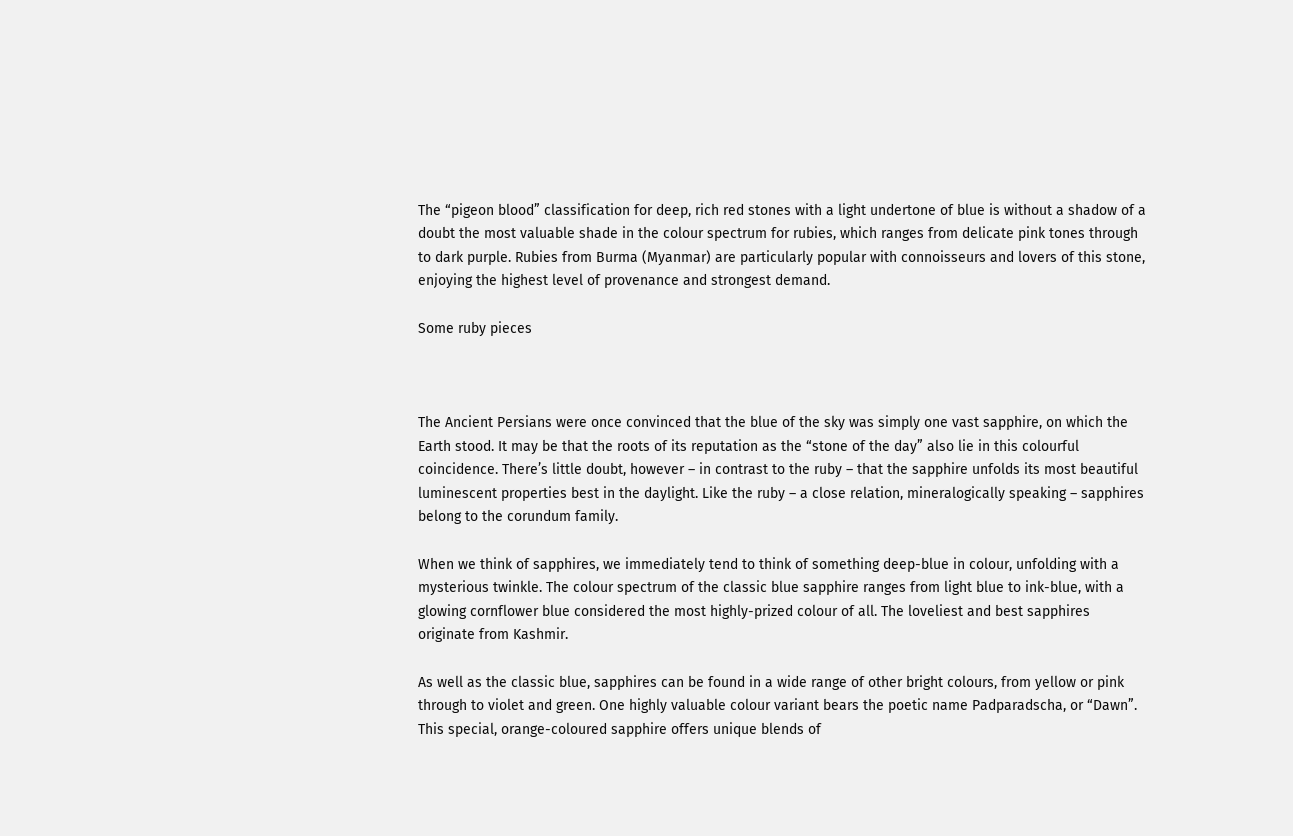The “pigeon blood” classification for deep, rich red stones with a light undertone of blue is without a shadow of a doubt the most valuable shade in the colour spectrum for rubies, which ranges from delicate pink tones through to dark purple. Rubies from Burma (Myanmar) are particularly popular with connoisseurs and lovers of this stone, enjoying the highest level of provenance and strongest demand.

Some ruby pieces



The Ancient Persians were once convinced that the blue of the sky was simply one vast sapphire, on which the Earth stood. It may be that the roots of its reputation as the “stone of the day” also lie in this colourful coincidence. There’s little doubt, however – in contrast to the ruby – that the sapphire unfolds its most beautiful luminescent properties best in the daylight. Like the ruby – a close relation, mineralogically speaking – sapphires belong to the corundum family.

When we think of sapphires, we immediately tend to think of something deep-blue in colour, unfolding with a mysterious twinkle. The colour spectrum of the classic blue sapphire ranges from light blue to ink-blue, with a glowing cornflower blue considered the most highly-prized colour of all. The loveliest and best sapphires originate from Kashmir.

As well as the classic blue, sapphires can be found in a wide range of other bright colours, from yellow or pink through to violet and green. One highly valuable colour variant bears the poetic name Padparadscha, or “Dawn”. This special, orange-coloured sapphire offers unique blends of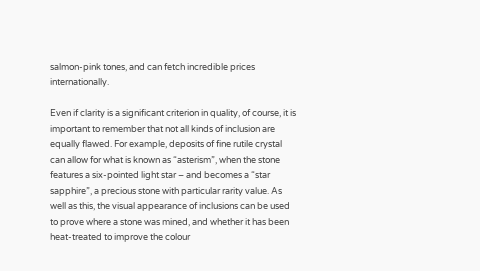salmon-pink tones, and can fetch incredible prices internationally.

Even if clarity is a significant criterion in quality, of course, it is important to remember that not all kinds of inclusion are equally flawed. For example, deposits of fine rutile crystal can allow for what is known as “asterism”, when the stone features a six-pointed light star – and becomes a “star sapphire”, a precious stone with particular rarity value. As well as this, the visual appearance of inclusions can be used to prove where a stone was mined, and whether it has been heat-treated to improve the colour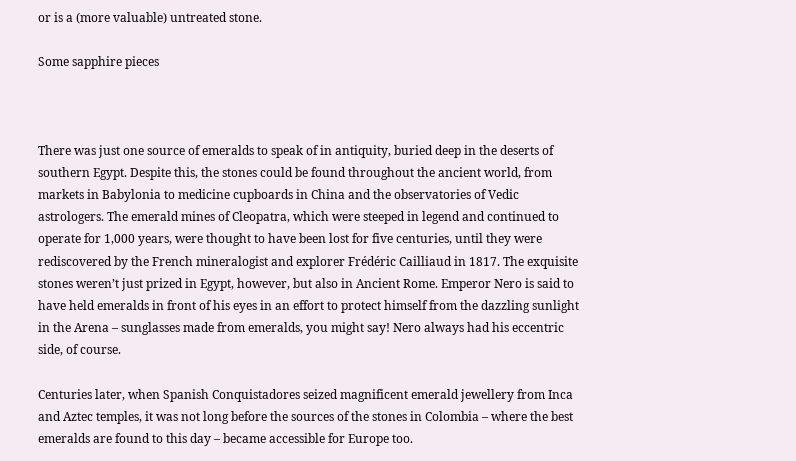or is a (more valuable) untreated stone.

Some sapphire pieces



There was just one source of emeralds to speak of in antiquity, buried deep in the deserts of southern Egypt. Despite this, the stones could be found throughout the ancient world, from markets in Babylonia to medicine cupboards in China and the observatories of Vedic astrologers. The emerald mines of Cleopatra, which were steeped in legend and continued to operate for 1,000 years, were thought to have been lost for five centuries, until they were rediscovered by the French mineralogist and explorer Frédéric Cailliaud in 1817. The exquisite stones weren’t just prized in Egypt, however, but also in Ancient Rome. Emperor Nero is said to have held emeralds in front of his eyes in an effort to protect himself from the dazzling sunlight in the Arena – sunglasses made from emeralds, you might say! Nero always had his eccentric side, of course.

Centuries later, when Spanish Conquistadores seized magnificent emerald jewellery from Inca and Aztec temples, it was not long before the sources of the stones in Colombia – where the best emeralds are found to this day – became accessible for Europe too.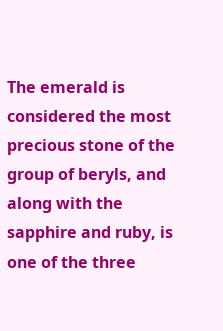The emerald is considered the most precious stone of the group of beryls, and along with the sapphire and ruby, is one of the three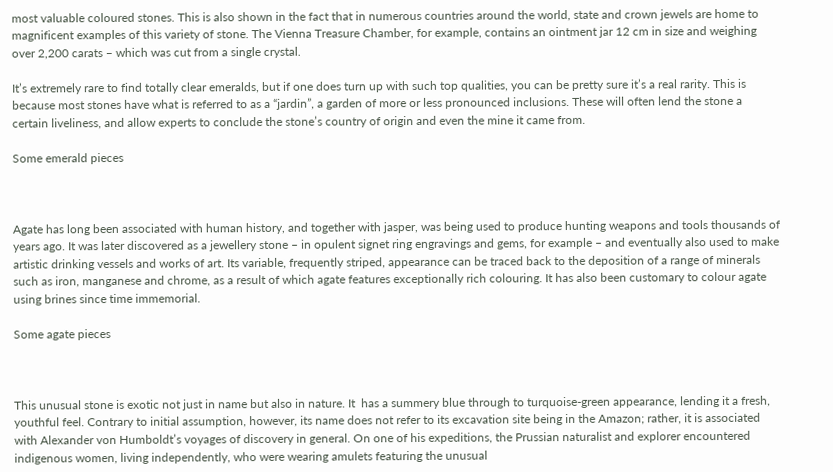most valuable coloured stones. This is also shown in the fact that in numerous countries around the world, state and crown jewels are home to magnificent examples of this variety of stone. The Vienna Treasure Chamber, for example, contains an ointment jar 12 cm in size and weighing over 2,200 carats – which was cut from a single crystal.

It’s extremely rare to find totally clear emeralds, but if one does turn up with such top qualities, you can be pretty sure it’s a real rarity. This is because most stones have what is referred to as a “jardin”, a garden of more or less pronounced inclusions. These will often lend the stone a certain liveliness, and allow experts to conclude the stone’s country of origin and even the mine it came from.

Some emerald pieces



Agate has long been associated with human history, and together with jasper, was being used to produce hunting weapons and tools thousands of years ago. It was later discovered as a jewellery stone – in opulent signet ring engravings and gems, for example – and eventually also used to make artistic drinking vessels and works of art. Its variable, frequently striped, appearance can be traced back to the deposition of a range of minerals such as iron, manganese and chrome, as a result of which agate features exceptionally rich colouring. It has also been customary to colour agate using brines since time immemorial.

Some agate pieces



This unusual stone is exotic not just in name but also in nature. It  has a summery blue through to turquoise-green appearance, lending it a fresh, youthful feel. Contrary to initial assumption, however, its name does not refer to its excavation site being in the Amazon; rather, it is associated with Alexander von Humboldt’s voyages of discovery in general. On one of his expeditions, the Prussian naturalist and explorer encountered indigenous women, living independently, who were wearing amulets featuring the unusual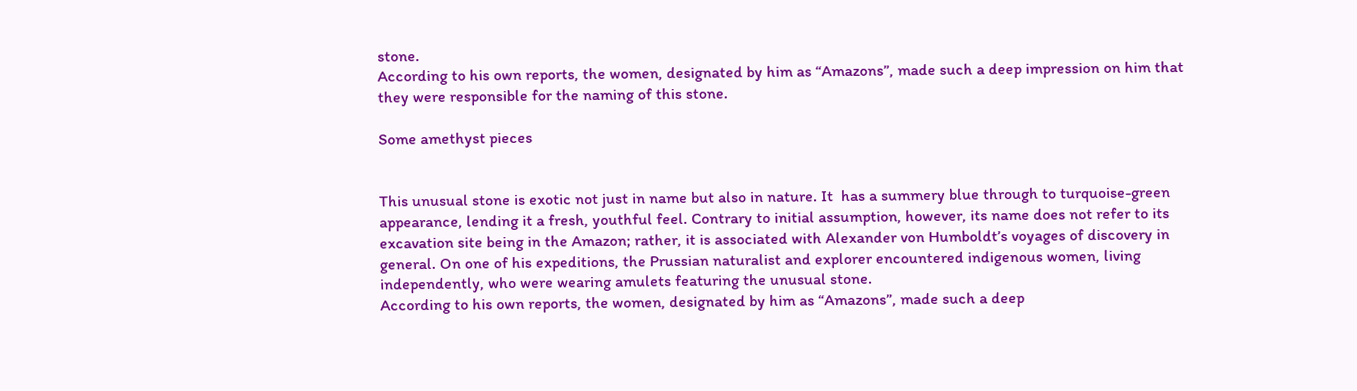stone.
According to his own reports, the women, designated by him as “Amazons”, made such a deep impression on him that they were responsible for the naming of this stone.

Some amethyst pieces


This unusual stone is exotic not just in name but also in nature. It  has a summery blue through to turquoise-green appearance, lending it a fresh, youthful feel. Contrary to initial assumption, however, its name does not refer to its excavation site being in the Amazon; rather, it is associated with Alexander von Humboldt’s voyages of discovery in general. On one of his expeditions, the Prussian naturalist and explorer encountered indigenous women, living independently, who were wearing amulets featuring the unusual stone.
According to his own reports, the women, designated by him as “Amazons”, made such a deep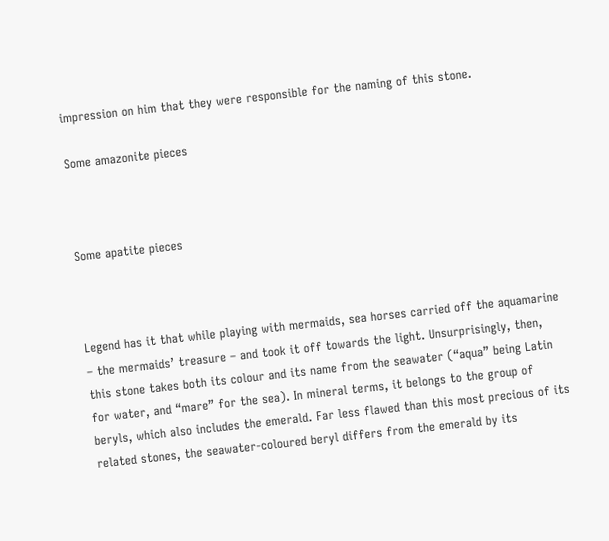impression on him that they were responsible for the naming of this stone.

Some amazonite pieces



Some apatite pieces



Legend has it that while playing with mermaids, sea horses carried off the aquamarine – the mermaids’ treasure – and took it off towards the light. Unsurprisingly, then, this stone takes both its colour and its name from the seawater (“aqua” being Latin for water, and “mare” for the sea). In mineral terms, it belongs to the group of beryls, which also includes the emerald. Far less flawed than this most precious of its related stones, the seawater-coloured beryl differs from the emerald by its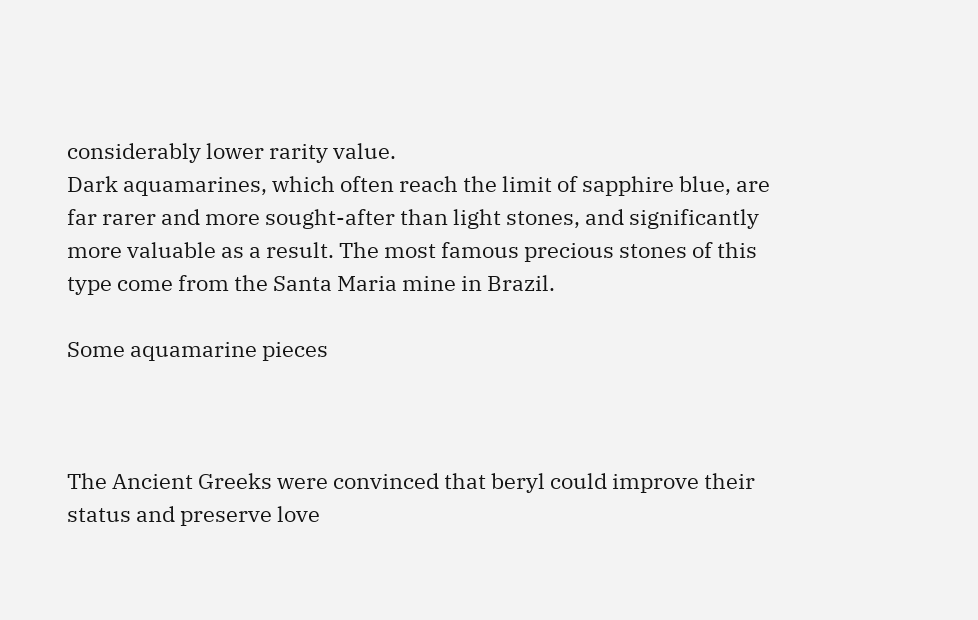considerably lower rarity value.
Dark aquamarines, which often reach the limit of sapphire blue, are far rarer and more sought-after than light stones, and significantly more valuable as a result. The most famous precious stones of this type come from the Santa Maria mine in Brazil.

Some aquamarine pieces



The Ancient Greeks were convinced that beryl could improve their status and preserve love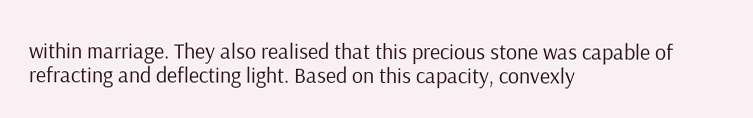within marriage. They also realised that this precious stone was capable of refracting and deflecting light. Based on this capacity, convexly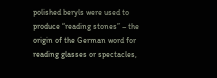polished beryls were used to produce “reading stones” – the origin of the German word for reading glasses or spectacles,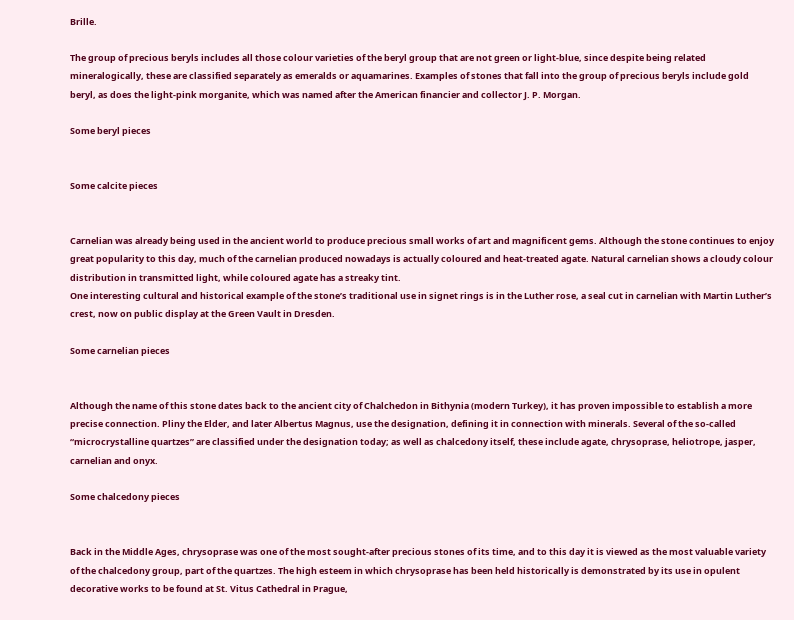Brille.

The group of precious beryls includes all those colour varieties of the beryl group that are not green or light-blue, since despite being related mineralogically, these are classified separately as emeralds or aquamarines. Examples of stones that fall into the group of precious beryls include gold beryl, as does the light-pink morganite, which was named after the American financier and collector J. P. Morgan.

Some beryl pieces


Some calcite pieces


Carnelian was already being used in the ancient world to produce precious small works of art and magnificent gems. Although the stone continues to enjoy great popularity to this day, much of the carnelian produced nowadays is actually coloured and heat-treated agate. Natural carnelian shows a cloudy colour distribution in transmitted light, while coloured agate has a streaky tint.
One interesting cultural and historical example of the stone’s traditional use in signet rings is in the Luther rose, a seal cut in carnelian with Martin Luther’s crest, now on public display at the Green Vault in Dresden.

Some carnelian pieces


Although the name of this stone dates back to the ancient city of Chalchedon in Bithynia (modern Turkey), it has proven impossible to establish a more precise connection. Pliny the Elder, and later Albertus Magnus, use the designation, defining it in connection with minerals. Several of the so-called “microcrystalline quartzes” are classified under the designation today; as well as chalcedony itself, these include agate, chrysoprase, heliotrope, jasper, carnelian and onyx.

Some chalcedony pieces


Back in the Middle Ages, chrysoprase was one of the most sought-after precious stones of its time, and to this day it is viewed as the most valuable variety of the chalcedony group, part of the quartzes. The high esteem in which chrysoprase has been held historically is demonstrated by its use in opulent decorative works to be found at St. Vitus Cathedral in Prague,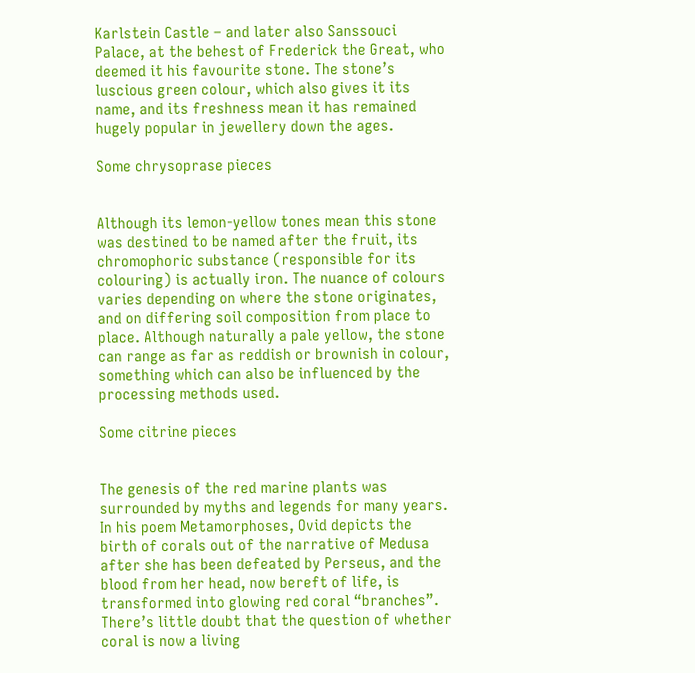Karlstein Castle – and later also Sanssouci Palace, at the behest of Frederick the Great, who deemed it his favourite stone. The stone’s luscious green colour, which also gives it its name, and its freshness mean it has remained hugely popular in jewellery down the ages.

Some chrysoprase pieces


Although its lemon-yellow tones mean this stone was destined to be named after the fruit, its chromophoric substance (responsible for its colouring) is actually iron. The nuance of colours varies depending on where the stone originates, and on differing soil composition from place to place. Although naturally a pale yellow, the stone can range as far as reddish or brownish in colour, something which can also be influenced by the processing methods used.

Some citrine pieces


The genesis of the red marine plants was surrounded by myths and legends for many years. In his poem Metamorphoses, Ovid depicts the birth of corals out of the narrative of Medusa after she has been defeated by Perseus, and the blood from her head, now bereft of life, is transformed into glowing red coral “branches”. There’s little doubt that the question of whether coral is now a living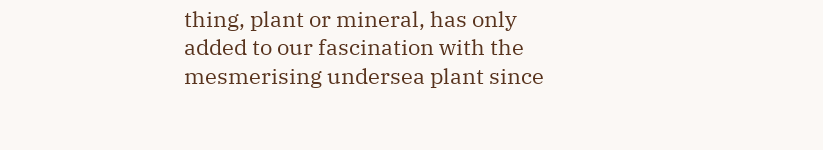thing, plant or mineral, has only added to our fascination with the mesmerising undersea plant since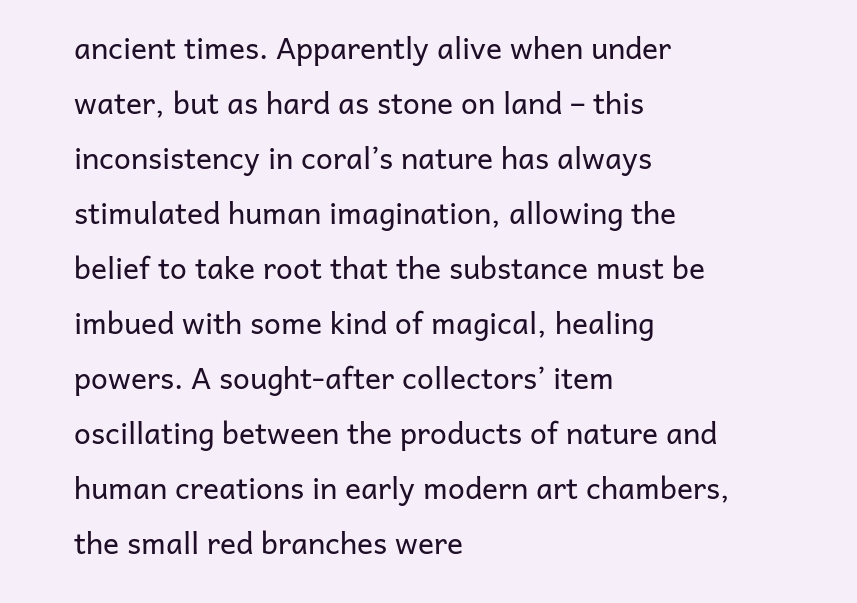ancient times. Apparently alive when under water, but as hard as stone on land – this inconsistency in coral’s nature has always stimulated human imagination, allowing the belief to take root that the substance must be imbued with some kind of magical, healing powers. A sought-after collectors’ item oscillating between the products of nature and human creations in early modern art chambers, the small red branches were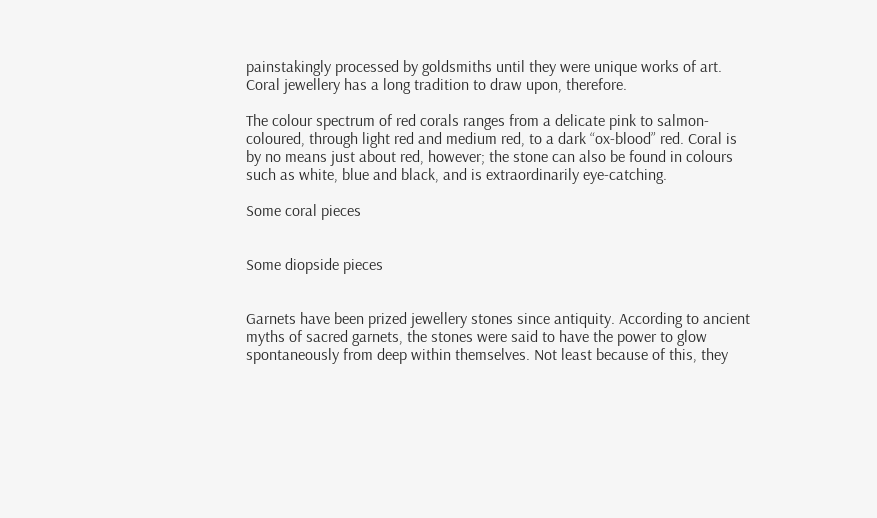painstakingly processed by goldsmiths until they were unique works of art. Coral jewellery has a long tradition to draw upon, therefore.

The colour spectrum of red corals ranges from a delicate pink to salmon-coloured, through light red and medium red, to a dark “ox-blood” red. Coral is by no means just about red, however; the stone can also be found in colours such as white, blue and black, and is extraordinarily eye-catching.

Some coral pieces


Some diopside pieces


Garnets have been prized jewellery stones since antiquity. According to ancient myths of sacred garnets, the stones were said to have the power to glow spontaneously from deep within themselves. Not least because of this, they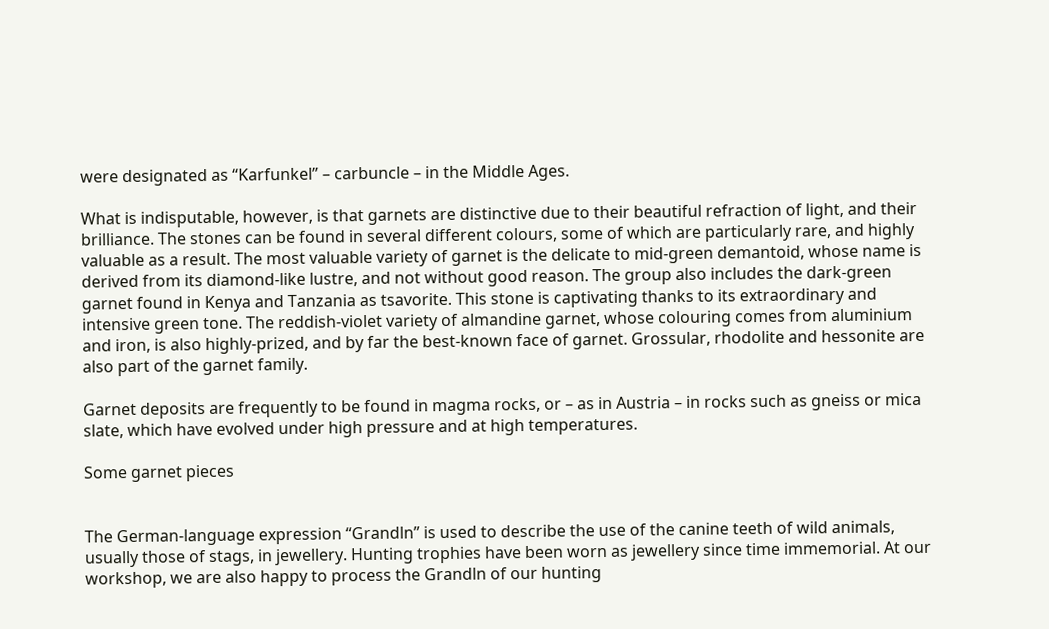were designated as “Karfunkel” – carbuncle – in the Middle Ages.

What is indisputable, however, is that garnets are distinctive due to their beautiful refraction of light, and their brilliance. The stones can be found in several different colours, some of which are particularly rare, and highly valuable as a result. The most valuable variety of garnet is the delicate to mid-green demantoid, whose name is derived from its diamond-like lustre, and not without good reason. The group also includes the dark-green garnet found in Kenya and Tanzania as tsavorite. This stone is captivating thanks to its extraordinary and intensive green tone. The reddish-violet variety of almandine garnet, whose colouring comes from aluminium and iron, is also highly-prized, and by far the best-known face of garnet. Grossular, rhodolite and hessonite are also part of the garnet family.

Garnet deposits are frequently to be found in magma rocks, or – as in Austria – in rocks such as gneiss or mica slate, which have evolved under high pressure and at high temperatures.

Some garnet pieces


The German-language expression “Grandln” is used to describe the use of the canine teeth of wild animals, usually those of stags, in jewellery. Hunting trophies have been worn as jewellery since time immemorial. At our workshop, we are also happy to process the Grandln of our hunting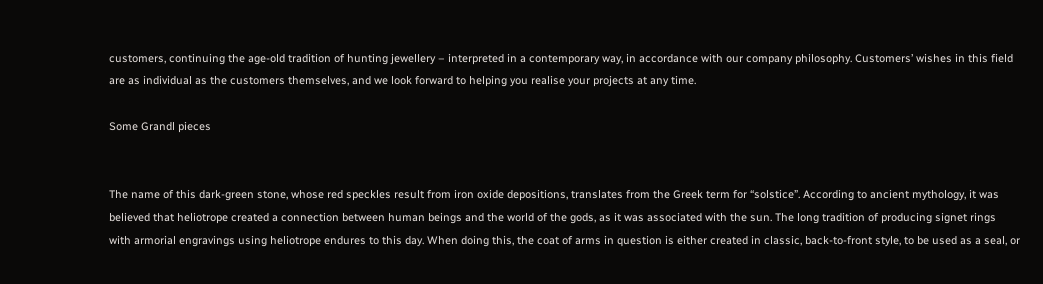customers, continuing the age-old tradition of hunting jewellery – interpreted in a contemporary way, in accordance with our company philosophy. Customers’ wishes in this field are as individual as the customers themselves, and we look forward to helping you realise your projects at any time.

Some Grandl pieces


The name of this dark-green stone, whose red speckles result from iron oxide depositions, translates from the Greek term for “solstice”. According to ancient mythology, it was believed that heliotrope created a connection between human beings and the world of the gods, as it was associated with the sun. The long tradition of producing signet rings with armorial engravings using heliotrope endures to this day. When doing this, the coat of arms in question is either created in classic, back-to-front style, to be used as a seal, or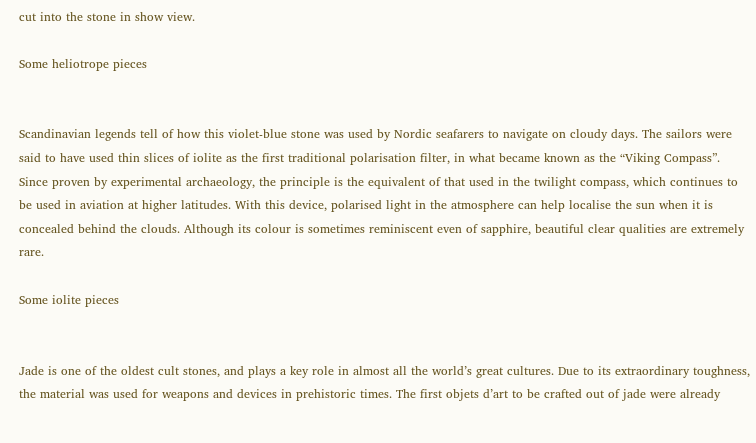cut into the stone in show view.

Some heliotrope pieces


Scandinavian legends tell of how this violet-blue stone was used by Nordic seafarers to navigate on cloudy days. The sailors were said to have used thin slices of iolite as the first traditional polarisation filter, in what became known as the “Viking Compass”. Since proven by experimental archaeology, the principle is the equivalent of that used in the twilight compass, which continues to be used in aviation at higher latitudes. With this device, polarised light in the atmosphere can help localise the sun when it is concealed behind the clouds. Although its colour is sometimes reminiscent even of sapphire, beautiful clear qualities are extremely rare.

Some iolite pieces


Jade is one of the oldest cult stones, and plays a key role in almost all the world’s great cultures. Due to its extraordinary toughness, the material was used for weapons and devices in prehistoric times. The first objets d’art to be crafted out of jade were already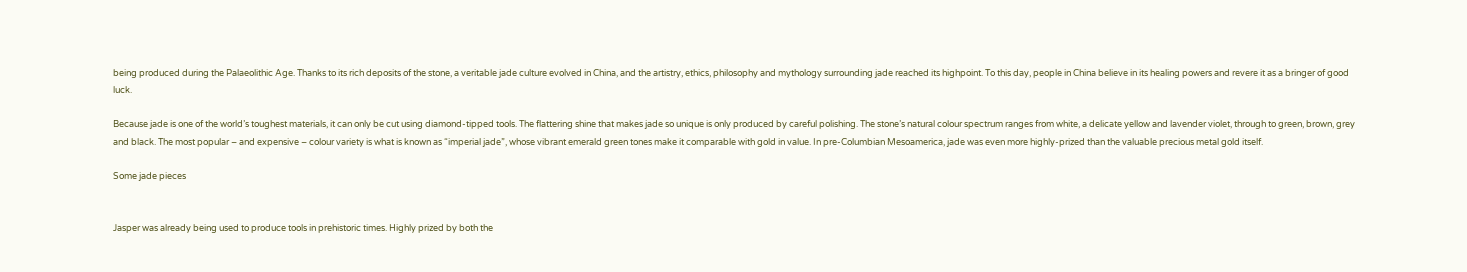being produced during the Palaeolithic Age. Thanks to its rich deposits of the stone, a veritable jade culture evolved in China, and the artistry, ethics, philosophy and mythology surrounding jade reached its highpoint. To this day, people in China believe in its healing powers and revere it as a bringer of good luck.

Because jade is one of the world’s toughest materials, it can only be cut using diamond-tipped tools. The flattering shine that makes jade so unique is only produced by careful polishing. The stone’s natural colour spectrum ranges from white, a delicate yellow and lavender violet, through to green, brown, grey and black. The most popular – and expensive – colour variety is what is known as “imperial jade”, whose vibrant emerald green tones make it comparable with gold in value. In pre-Columbian Mesoamerica, jade was even more highly-prized than the valuable precious metal gold itself.

Some jade pieces


Jasper was already being used to produce tools in prehistoric times. Highly prized by both the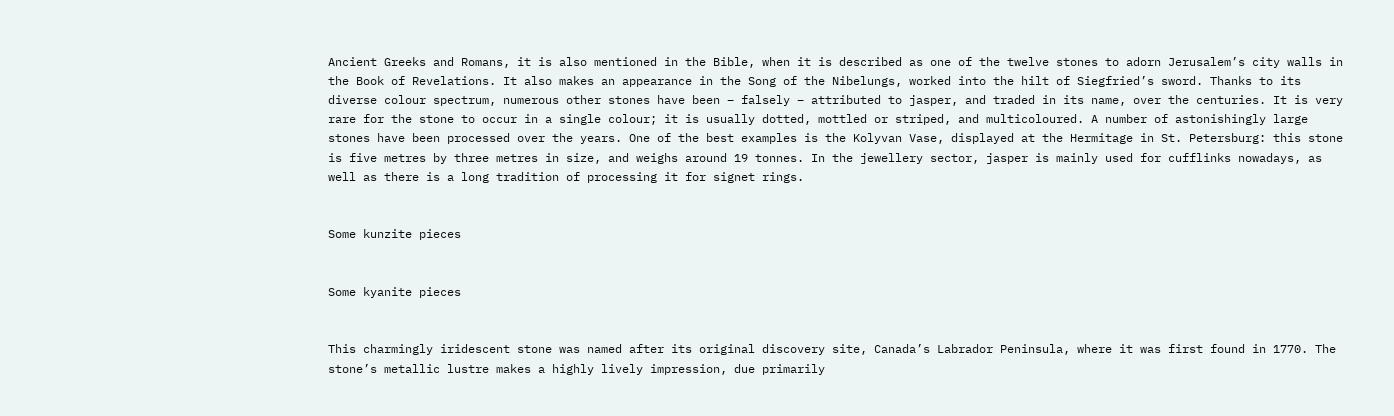Ancient Greeks and Romans, it is also mentioned in the Bible, when it is described as one of the twelve stones to adorn Jerusalem’s city walls in the Book of Revelations. It also makes an appearance in the Song of the Nibelungs, worked into the hilt of Siegfried’s sword. Thanks to its diverse colour spectrum, numerous other stones have been – falsely – attributed to jasper, and traded in its name, over the centuries. It is very rare for the stone to occur in a single colour; it is usually dotted, mottled or striped, and multicoloured. A number of astonishingly large stones have been processed over the years. One of the best examples is the Kolyvan Vase, displayed at the Hermitage in St. Petersburg: this stone is five metres by three metres in size, and weighs around 19 tonnes. In the jewellery sector, jasper is mainly used for cufflinks nowadays, as well as there is a long tradition of processing it for signet rings.


Some kunzite pieces


Some kyanite pieces


This charmingly iridescent stone was named after its original discovery site, Canada’s Labrador Peninsula, where it was first found in 1770. The stone’s metallic lustre makes a highly lively impression, due primarily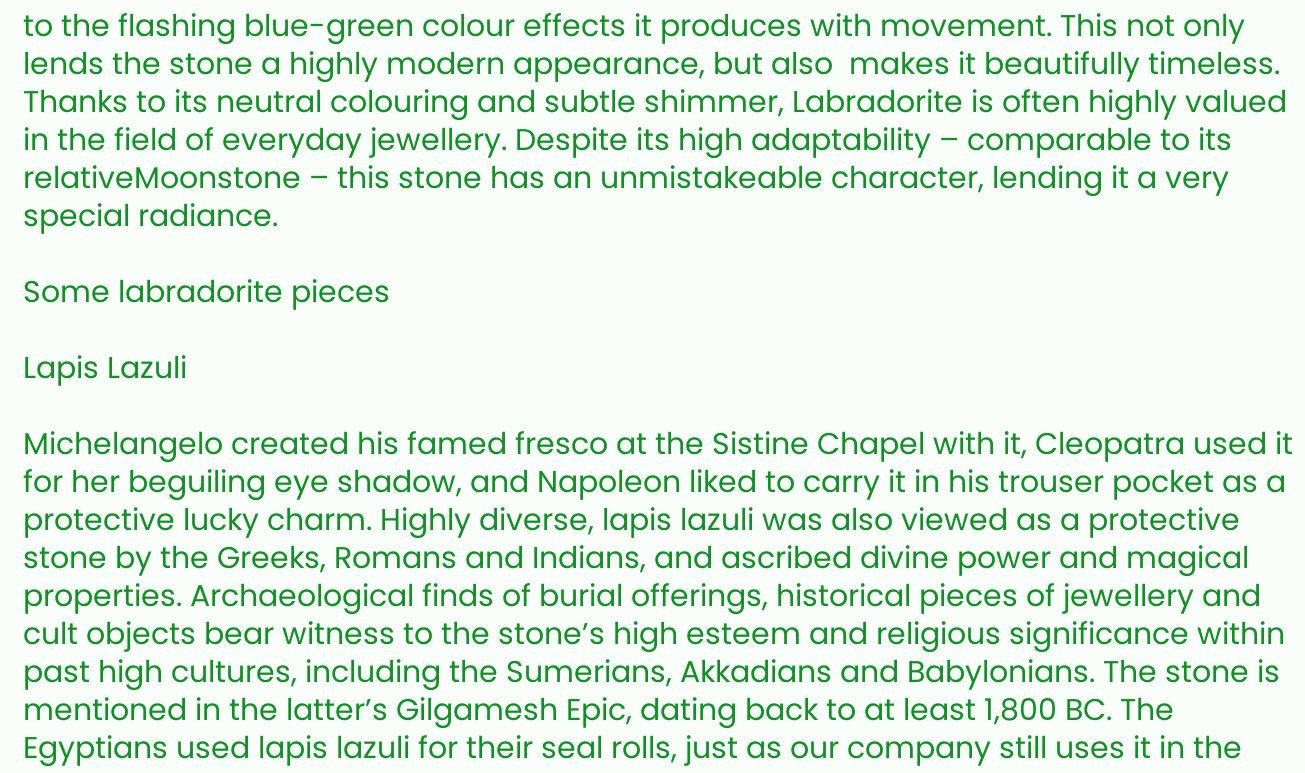to the flashing blue-green colour effects it produces with movement. This not only lends the stone a highly modern appearance, but also  makes it beautifully timeless. Thanks to its neutral colouring and subtle shimmer, Labradorite is often highly valued in the field of everyday jewellery. Despite its high adaptability – comparable to its relativeMoonstone – this stone has an unmistakeable character, lending it a very special radiance.

Some labradorite pieces

Lapis Lazuli

Michelangelo created his famed fresco at the Sistine Chapel with it, Cleopatra used it for her beguiling eye shadow, and Napoleon liked to carry it in his trouser pocket as a protective lucky charm. Highly diverse, lapis lazuli was also viewed as a protective stone by the Greeks, Romans and Indians, and ascribed divine power and magical properties. Archaeological finds of burial offerings, historical pieces of jewellery and cult objects bear witness to the stone’s high esteem and religious significance within past high cultures, including the Sumerians, Akkadians and Babylonians. The stone is mentioned in the latter’s Gilgamesh Epic, dating back to at least 1,800 BC. The Egyptians used lapis lazuli for their seal rolls, just as our company still uses it in the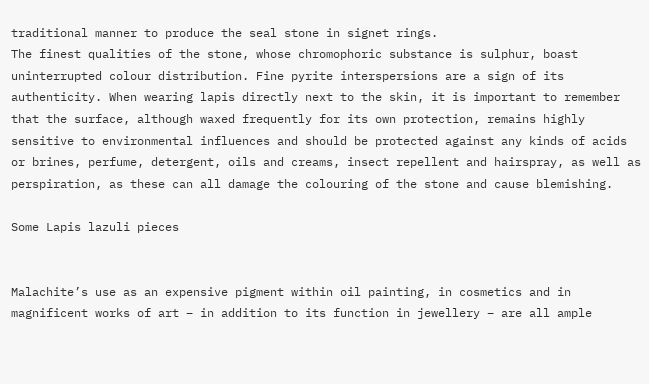traditional manner to produce the seal stone in signet rings.
The finest qualities of the stone, whose chromophoric substance is sulphur, boast uninterrupted colour distribution. Fine pyrite interspersions are a sign of its authenticity. When wearing lapis directly next to the skin, it is important to remember that the surface, although waxed frequently for its own protection, remains highly sensitive to environmental influences and should be protected against any kinds of acids or brines, perfume, detergent, oils and creams, insect repellent and hairspray, as well as perspiration, as these can all damage the colouring of the stone and cause blemishing.

Some Lapis lazuli pieces


Malachite’s use as an expensive pigment within oil painting, in cosmetics and in magnificent works of art – in addition to its function in jewellery – are all ample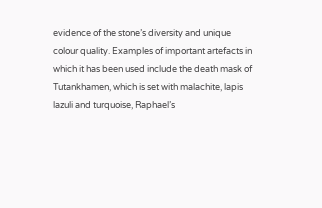evidence of the stone’s diversity and unique colour quality. Examples of important artefacts in which it has been used include the death mask of Tutankhamen, which is set with malachite, lapis lazuli and turquoise, Raphael’s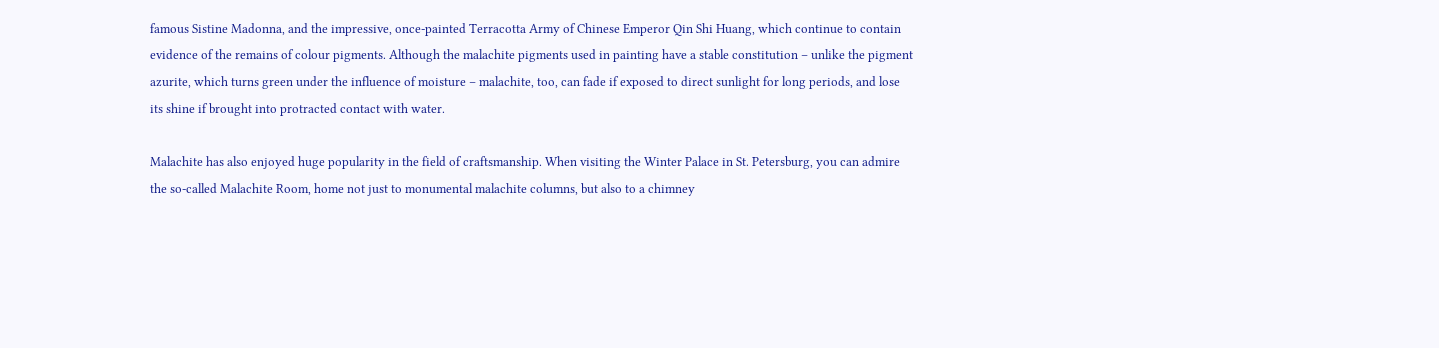famous Sistine Madonna, and the impressive, once-painted Terracotta Army of Chinese Emperor Qin Shi Huang, which continue to contain evidence of the remains of colour pigments. Although the malachite pigments used in painting have a stable constitution – unlike the pigment azurite, which turns green under the influence of moisture – malachite, too, can fade if exposed to direct sunlight for long periods, and lose its shine if brought into protracted contact with water.

Malachite has also enjoyed huge popularity in the field of craftsmanship. When visiting the Winter Palace in St. Petersburg, you can admire the so-called Malachite Room, home not just to monumental malachite columns, but also to a chimney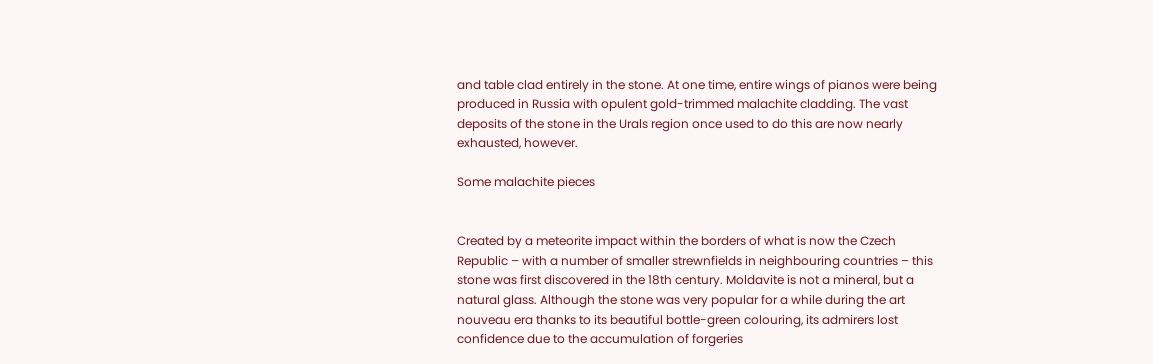and table clad entirely in the stone. At one time, entire wings of pianos were being produced in Russia with opulent gold-trimmed malachite cladding. The vast deposits of the stone in the Urals region once used to do this are now nearly exhausted, however.

Some malachite pieces


Created by a meteorite impact within the borders of what is now the Czech Republic – with a number of smaller strewnfields in neighbouring countries – this stone was first discovered in the 18th century. Moldavite is not a mineral, but a natural glass. Although the stone was very popular for a while during the art nouveau era thanks to its beautiful bottle-green colouring, its admirers lost confidence due to the accumulation of forgeries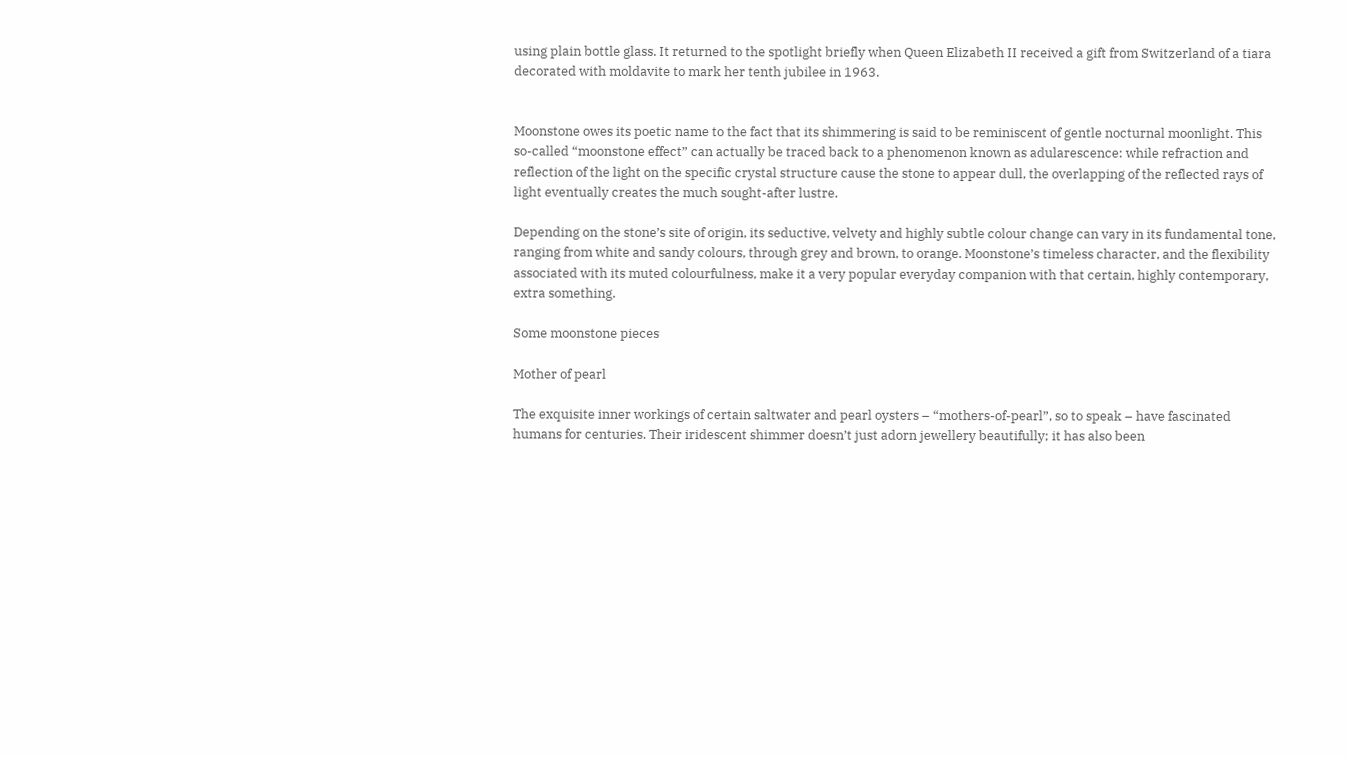using plain bottle glass. It returned to the spotlight briefly when Queen Elizabeth II received a gift from Switzerland of a tiara decorated with moldavite to mark her tenth jubilee in 1963.


Moonstone owes its poetic name to the fact that its shimmering is said to be reminiscent of gentle nocturnal moonlight. This so-called “moonstone effect” can actually be traced back to a phenomenon known as adularescence: while refraction and reflection of the light on the specific crystal structure cause the stone to appear dull, the overlapping of the reflected rays of light eventually creates the much sought-after lustre.

Depending on the stone’s site of origin, its seductive, velvety and highly subtle colour change can vary in its fundamental tone, ranging from white and sandy colours, through grey and brown, to orange. Moonstone’s timeless character, and the flexibility associated with its muted colourfulness, make it a very popular everyday companion with that certain, highly contemporary, extra something.

Some moonstone pieces

Mother of pearl

The exquisite inner workings of certain saltwater and pearl oysters – “mothers-of-pearl”, so to speak – have fascinated humans for centuries. Their iridescent shimmer doesn’t just adorn jewellery beautifully; it has also been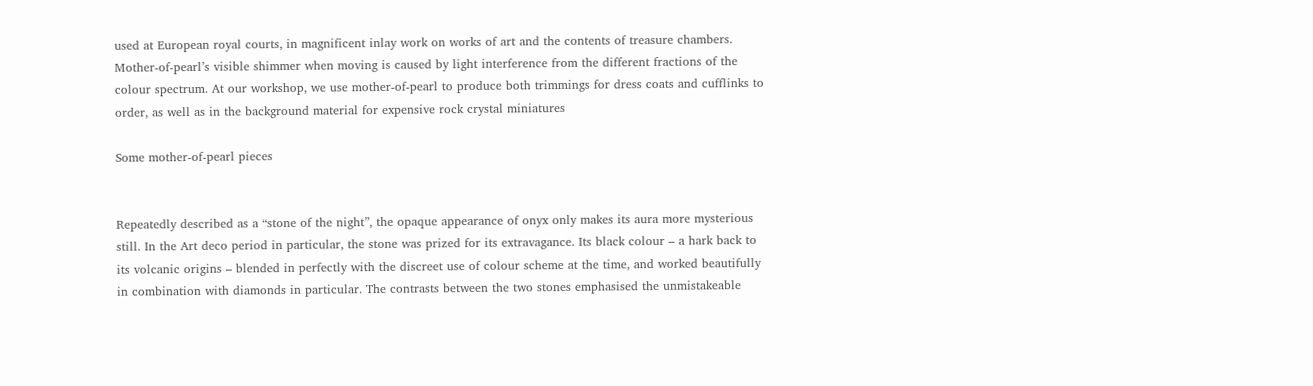used at European royal courts, in magnificent inlay work on works of art and the contents of treasure chambers. Mother-of-pearl’s visible shimmer when moving is caused by light interference from the different fractions of the colour spectrum. At our workshop, we use mother-of-pearl to produce both trimmings for dress coats and cufflinks to order, as well as in the background material for expensive rock crystal miniatures

Some mother-of-pearl pieces


Repeatedly described as a “stone of the night”, the opaque appearance of onyx only makes its aura more mysterious still. In the Art deco period in particular, the stone was prized for its extravagance. Its black colour – a hark back to its volcanic origins – blended in perfectly with the discreet use of colour scheme at the time, and worked beautifully in combination with diamonds in particular. The contrasts between the two stones emphasised the unmistakeable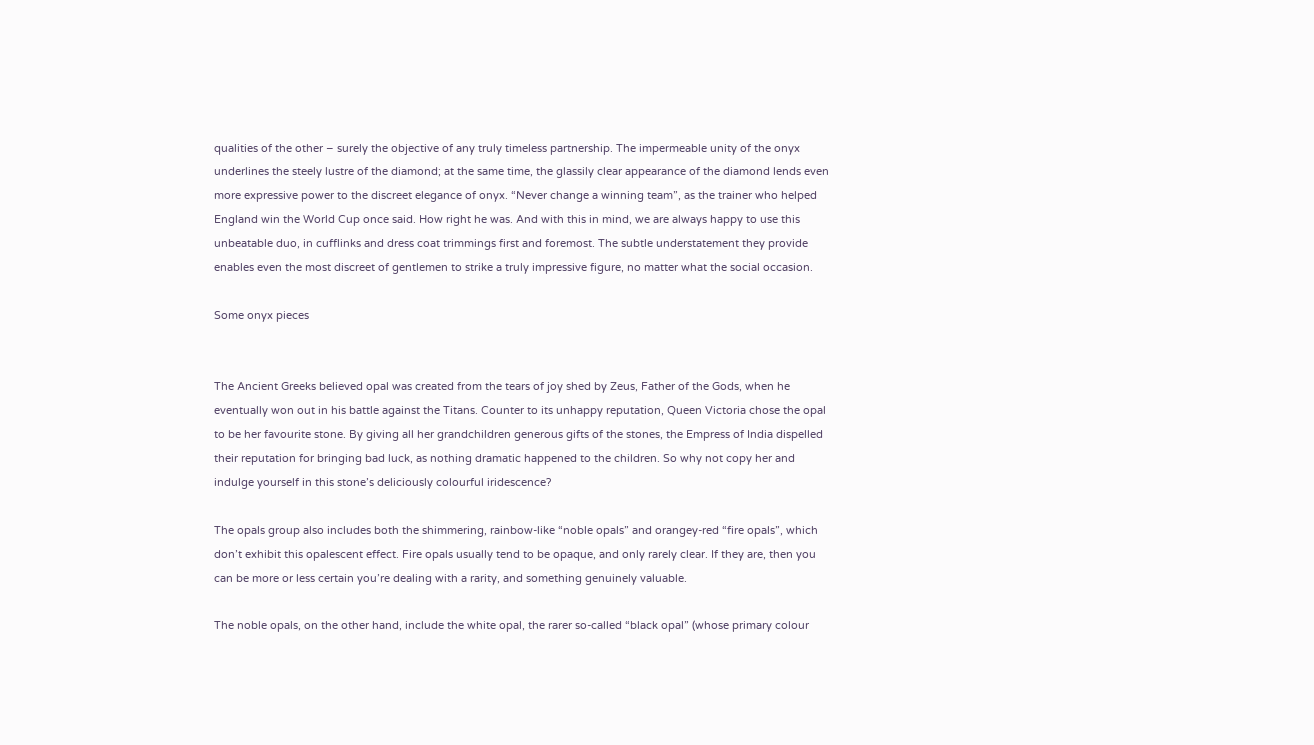qualities of the other – surely the objective of any truly timeless partnership. The impermeable unity of the onyx underlines the steely lustre of the diamond; at the same time, the glassily clear appearance of the diamond lends even more expressive power to the discreet elegance of onyx. “Never change a winning team”, as the trainer who helped England win the World Cup once said. How right he was. And with this in mind, we are always happy to use this unbeatable duo, in cufflinks and dress coat trimmings first and foremost. The subtle understatement they provide enables even the most discreet of gentlemen to strike a truly impressive figure, no matter what the social occasion.

Some onyx pieces


The Ancient Greeks believed opal was created from the tears of joy shed by Zeus, Father of the Gods, when he eventually won out in his battle against the Titans. Counter to its unhappy reputation, Queen Victoria chose the opal to be her favourite stone. By giving all her grandchildren generous gifts of the stones, the Empress of India dispelled their reputation for bringing bad luck, as nothing dramatic happened to the children. So why not copy her and indulge yourself in this stone’s deliciously colourful iridescence?

The opals group also includes both the shimmering, rainbow-like “noble opals” and orangey-red “fire opals”, which don’t exhibit this opalescent effect. Fire opals usually tend to be opaque, and only rarely clear. If they are, then you can be more or less certain you’re dealing with a rarity, and something genuinely valuable.

The noble opals, on the other hand, include the white opal, the rarer so-called “black opal” (whose primary colour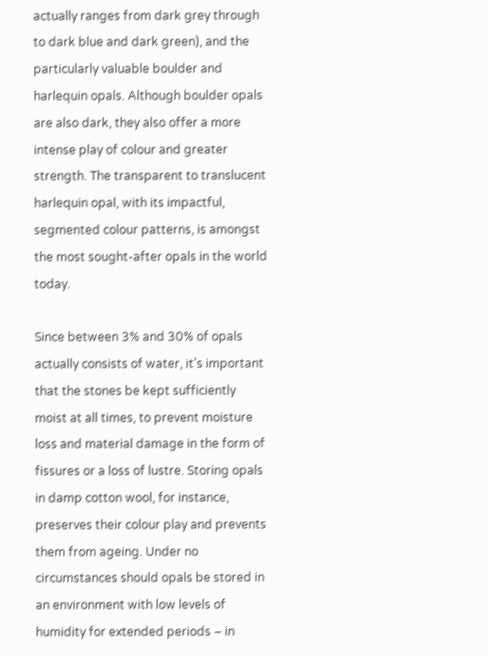actually ranges from dark grey through to dark blue and dark green), and the particularly valuable boulder and harlequin opals. Although boulder opals are also dark, they also offer a more intense play of colour and greater strength. The transparent to translucent harlequin opal, with its impactful, segmented colour patterns, is amongst the most sought-after opals in the world today.

Since between 3% and 30% of opals actually consists of water, it’s important that the stones be kept sufficiently moist at all times, to prevent moisture loss and material damage in the form of fissures or a loss of lustre. Storing opals in damp cotton wool, for instance, preserves their colour play and prevents them from ageing. Under no circumstances should opals be stored in an environment with low levels of humidity for extended periods – in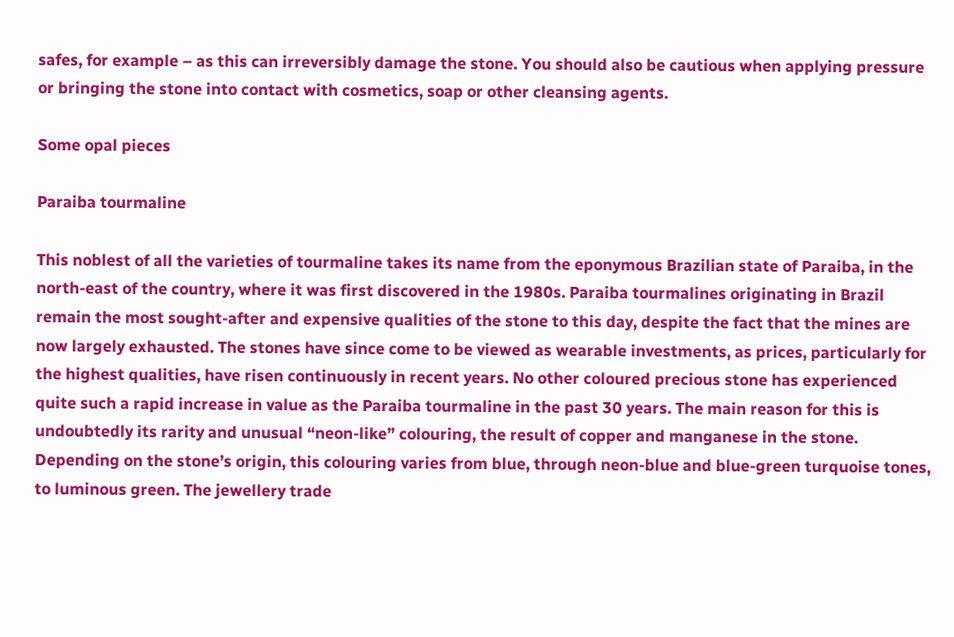safes, for example – as this can irreversibly damage the stone. You should also be cautious when applying pressure or bringing the stone into contact with cosmetics, soap or other cleansing agents.

Some opal pieces

Paraiba tourmaline

This noblest of all the varieties of tourmaline takes its name from the eponymous Brazilian state of Paraiba, in the north-east of the country, where it was first discovered in the 1980s. Paraiba tourmalines originating in Brazil remain the most sought-after and expensive qualities of the stone to this day, despite the fact that the mines are now largely exhausted. The stones have since come to be viewed as wearable investments, as prices, particularly for the highest qualities, have risen continuously in recent years. No other coloured precious stone has experienced quite such a rapid increase in value as the Paraiba tourmaline in the past 30 years. The main reason for this is undoubtedly its rarity and unusual “neon-like” colouring, the result of copper and manganese in the stone. Depending on the stone’s origin, this colouring varies from blue, through neon-blue and blue-green turquoise tones, to luminous green. The jewellery trade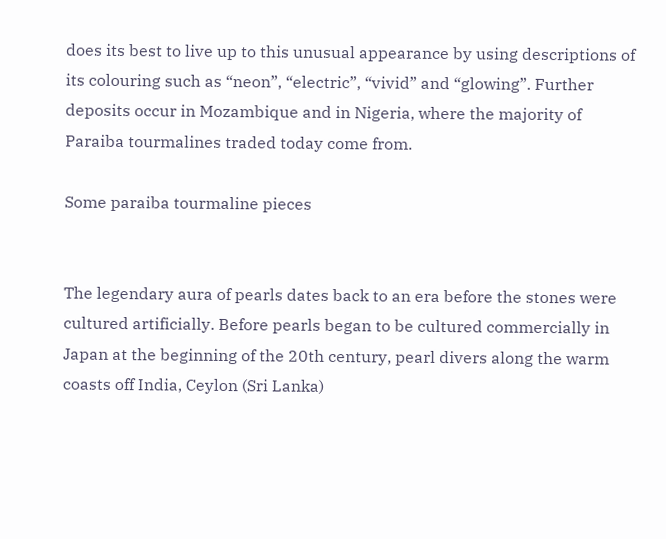does its best to live up to this unusual appearance by using descriptions of its colouring such as “neon”, “electric”, “vivid” and “glowing”. Further deposits occur in Mozambique and in Nigeria, where the majority of Paraiba tourmalines traded today come from.

Some paraiba tourmaline pieces


The legendary aura of pearls dates back to an era before the stones were cultured artificially. Before pearls began to be cultured commercially in Japan at the beginning of the 20th century, pearl divers along the warm coasts off India, Ceylon (Sri Lanka)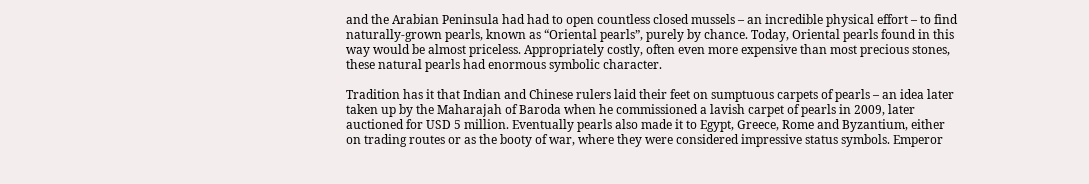and the Arabian Peninsula had had to open countless closed mussels – an incredible physical effort – to find naturally-grown pearls, known as “Oriental pearls”, purely by chance. Today, Oriental pearls found in this way would be almost priceless. Appropriately costly, often even more expensive than most precious stones, these natural pearls had enormous symbolic character.

Tradition has it that Indian and Chinese rulers laid their feet on sumptuous carpets of pearls – an idea later taken up by the Maharajah of Baroda when he commissioned a lavish carpet of pearls in 2009, later auctioned for USD 5 million. Eventually pearls also made it to Egypt, Greece, Rome and Byzantium, either on trading routes or as the booty of war, where they were considered impressive status symbols. Emperor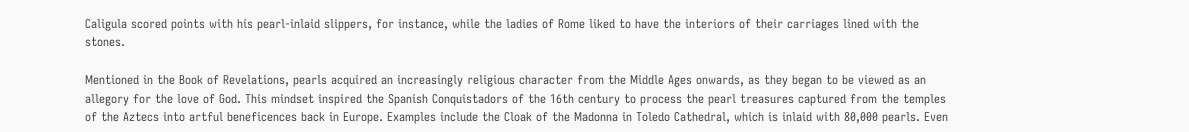Caligula scored points with his pearl-inlaid slippers, for instance, while the ladies of Rome liked to have the interiors of their carriages lined with the stones.

Mentioned in the Book of Revelations, pearls acquired an increasingly religious character from the Middle Ages onwards, as they began to be viewed as an allegory for the love of God. This mindset inspired the Spanish Conquistadors of the 16th century to process the pearl treasures captured from the temples of the Aztecs into artful beneficences back in Europe. Examples include the Cloak of the Madonna in Toledo Cathedral, which is inlaid with 80,000 pearls. Even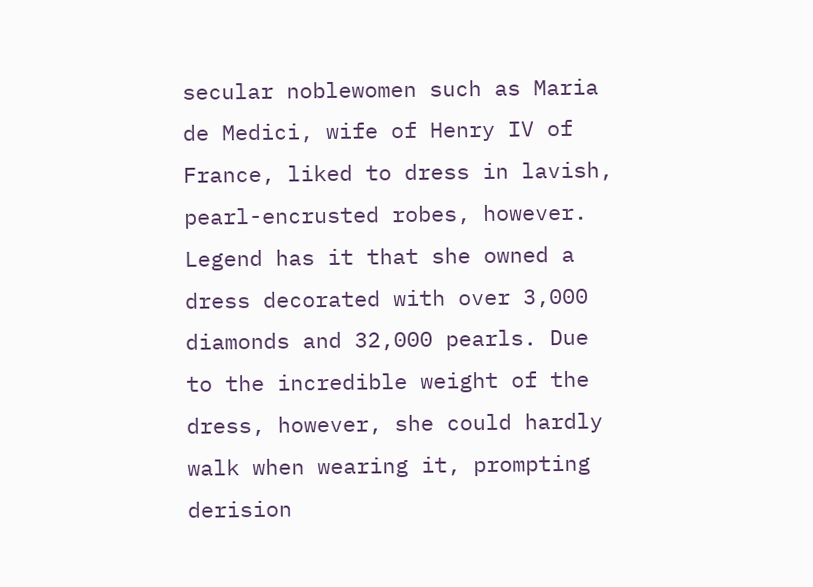secular noblewomen such as Maria de Medici, wife of Henry IV of France, liked to dress in lavish, pearl-encrusted robes, however. Legend has it that she owned a dress decorated with over 3,000 diamonds and 32,000 pearls. Due to the incredible weight of the dress, however, she could hardly walk when wearing it, prompting derision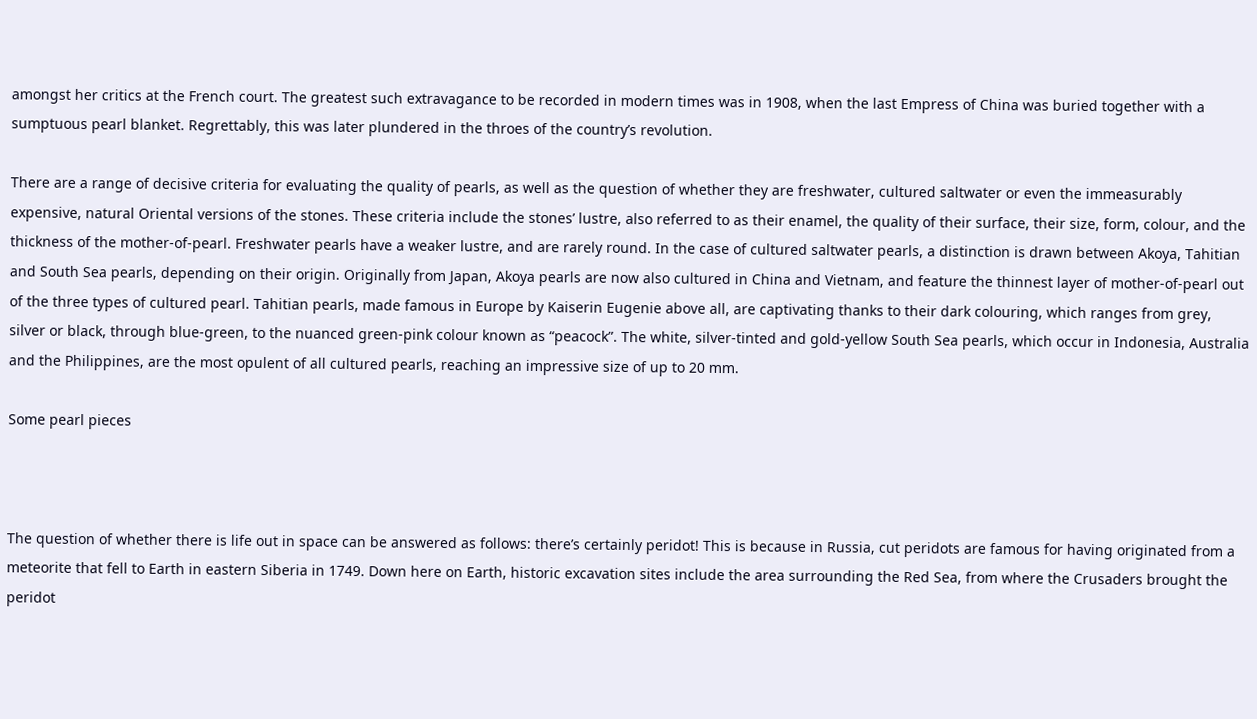amongst her critics at the French court. The greatest such extravagance to be recorded in modern times was in 1908, when the last Empress of China was buried together with a sumptuous pearl blanket. Regrettably, this was later plundered in the throes of the country’s revolution.

There are a range of decisive criteria for evaluating the quality of pearls, as well as the question of whether they are freshwater, cultured saltwater or even the immeasurably expensive, natural Oriental versions of the stones. These criteria include the stones’ lustre, also referred to as their enamel, the quality of their surface, their size, form, colour, and the thickness of the mother-of-pearl. Freshwater pearls have a weaker lustre, and are rarely round. In the case of cultured saltwater pearls, a distinction is drawn between Akoya, Tahitian and South Sea pearls, depending on their origin. Originally from Japan, Akoya pearls are now also cultured in China and Vietnam, and feature the thinnest layer of mother-of-pearl out of the three types of cultured pearl. Tahitian pearls, made famous in Europe by Kaiserin Eugenie above all, are captivating thanks to their dark colouring, which ranges from grey, silver or black, through blue-green, to the nuanced green-pink colour known as “peacock”. The white, silver-tinted and gold-yellow South Sea pearls, which occur in Indonesia, Australia and the Philippines, are the most opulent of all cultured pearls, reaching an impressive size of up to 20 mm.

Some pearl pieces



The question of whether there is life out in space can be answered as follows: there’s certainly peridot! This is because in Russia, cut peridots are famous for having originated from a meteorite that fell to Earth in eastern Siberia in 1749. Down here on Earth, historic excavation sites include the area surrounding the Red Sea, from where the Crusaders brought the peridot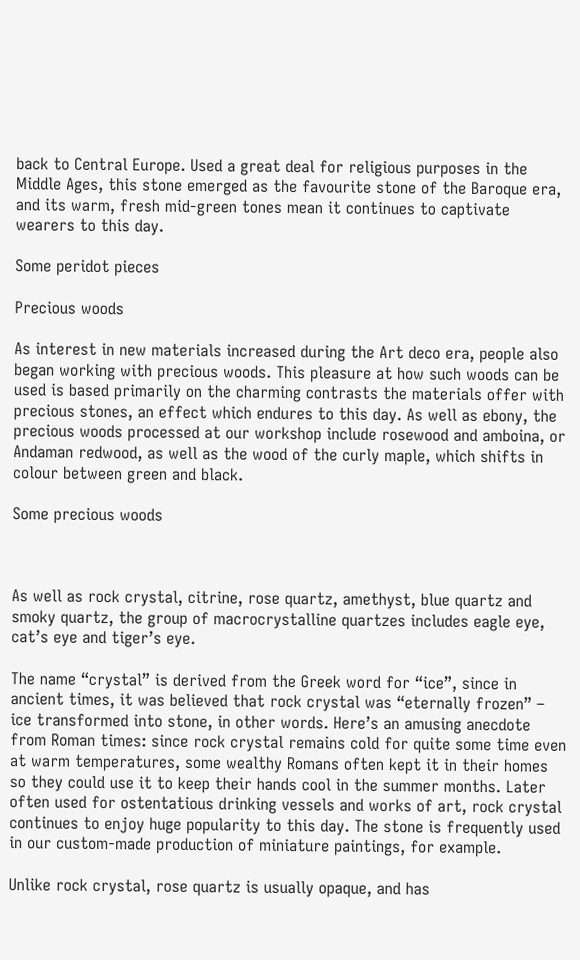back to Central Europe. Used a great deal for religious purposes in the Middle Ages, this stone emerged as the favourite stone of the Baroque era, and its warm, fresh mid-green tones mean it continues to captivate wearers to this day.

Some peridot pieces

Precious woods

As interest in new materials increased during the Art deco era, people also began working with precious woods. This pleasure at how such woods can be used is based primarily on the charming contrasts the materials offer with precious stones, an effect which endures to this day. As well as ebony, the precious woods processed at our workshop include rosewood and amboina, or Andaman redwood, as well as the wood of the curly maple, which shifts in colour between green and black.

Some precious woods



As well as rock crystal, citrine, rose quartz, amethyst, blue quartz and smoky quartz, the group of macrocrystalline quartzes includes eagle eye, cat’s eye and tiger’s eye.

The name “crystal” is derived from the Greek word for “ice”, since in ancient times, it was believed that rock crystal was “eternally frozen” – ice transformed into stone, in other words. Here’s an amusing anecdote from Roman times: since rock crystal remains cold for quite some time even at warm temperatures, some wealthy Romans often kept it in their homes so they could use it to keep their hands cool in the summer months. Later often used for ostentatious drinking vessels and works of art, rock crystal continues to enjoy huge popularity to this day. The stone is frequently used in our custom-made production of miniature paintings, for example.

Unlike rock crystal, rose quartz is usually opaque, and has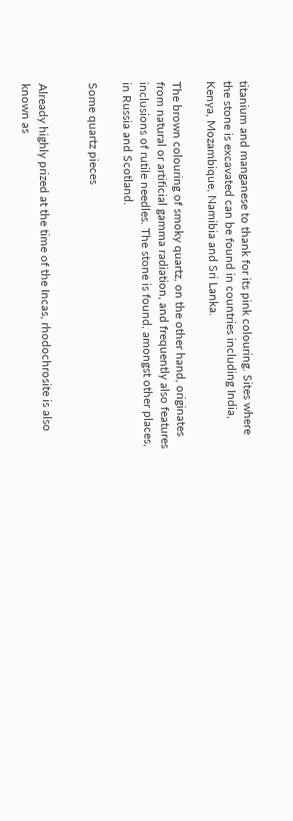titanium and manganese to thank for its pink colouring. Sites where the stone is excavated can be found in countries including India, Kenya, Mozambique, Namibia and Sri Lanka.

The brown colouring of smoky quartz, on the other hand, originates from natural or artificial gamma radiation, and frequently also features inclusions of rutile needles. The stone is found, amongst other places, in Russia and Scotland.

Some quartz pieces


Already highly prized at the time of the Incas, rhodochrosite is also known as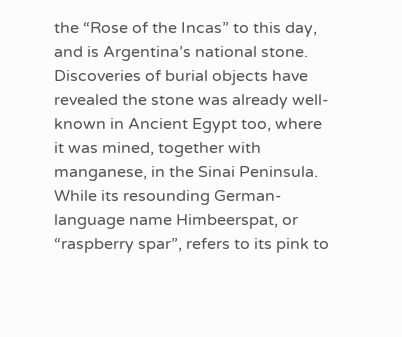the “Rose of the Incas” to this day, and is Argentina’s national stone. Discoveries of burial objects have revealed the stone was already well-known in Ancient Egypt too, where it was mined, together with manganese, in the Sinai Peninsula. While its resounding German-language name Himbeerspat, or “raspberry spar”, refers to its pink to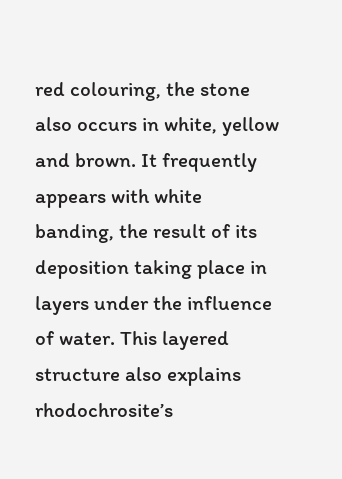red colouring, the stone also occurs in white, yellow and brown. It frequently appears with white banding, the result of its deposition taking place in layers under the influence of water. This layered structure also explains rhodochrosite’s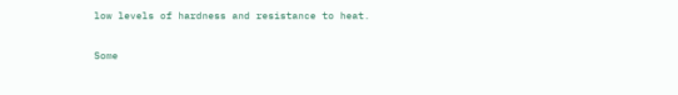low levels of hardness and resistance to heat.

Some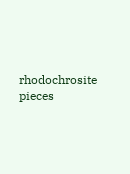rhodochrosite pieces